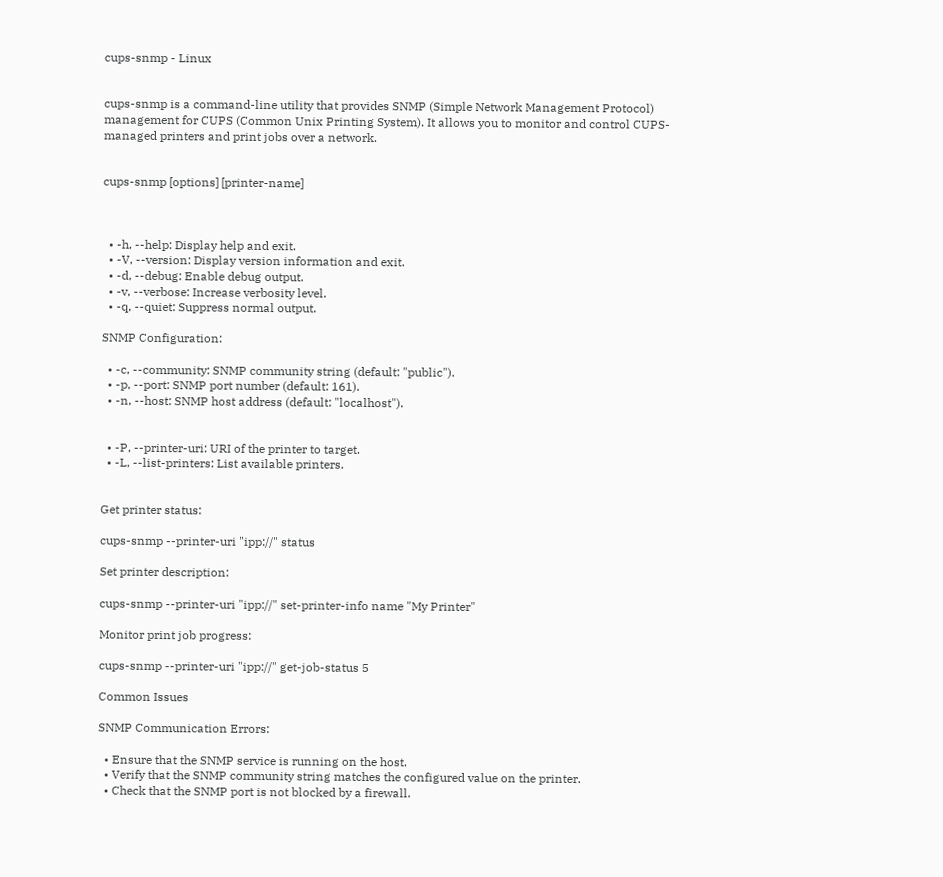cups-snmp - Linux


cups-snmp is a command-line utility that provides SNMP (Simple Network Management Protocol) management for CUPS (Common Unix Printing System). It allows you to monitor and control CUPS-managed printers and print jobs over a network.


cups-snmp [options] [printer-name]



  • -h, --help: Display help and exit.
  • -V, --version: Display version information and exit.
  • -d, --debug: Enable debug output.
  • -v, --verbose: Increase verbosity level.
  • -q, --quiet: Suppress normal output.

SNMP Configuration:

  • -c, --community: SNMP community string (default: "public").
  • -p, --port: SNMP port number (default: 161).
  • -n, --host: SNMP host address (default: "localhost").


  • -P, --printer-uri: URI of the printer to target.
  • -L, --list-printers: List available printers.


Get printer status:

cups-snmp --printer-uri "ipp://" status

Set printer description:

cups-snmp --printer-uri "ipp://" set-printer-info name "My Printer"

Monitor print job progress:

cups-snmp --printer-uri "ipp://" get-job-status 5

Common Issues

SNMP Communication Errors:

  • Ensure that the SNMP service is running on the host.
  • Verify that the SNMP community string matches the configured value on the printer.
  • Check that the SNMP port is not blocked by a firewall.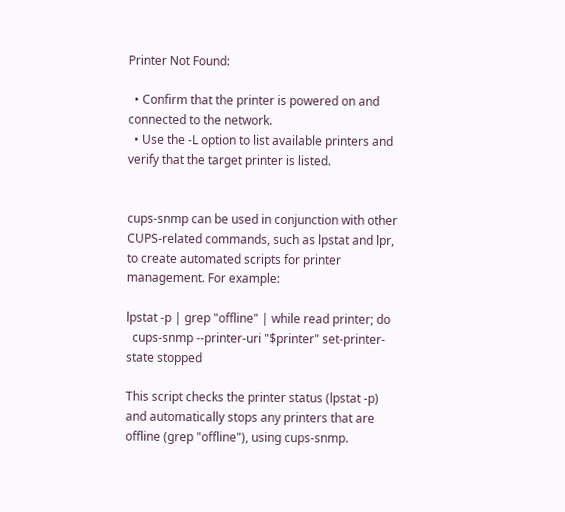Printer Not Found:

  • Confirm that the printer is powered on and connected to the network.
  • Use the -L option to list available printers and verify that the target printer is listed.


cups-snmp can be used in conjunction with other CUPS-related commands, such as lpstat and lpr, to create automated scripts for printer management. For example:

lpstat -p | grep "offline" | while read printer; do
  cups-snmp --printer-uri "$printer" set-printer-state stopped

This script checks the printer status (lpstat -p) and automatically stops any printers that are offline (grep "offline"), using cups-snmp.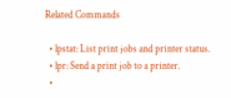Related Commands

  • lpstat: List print jobs and printer status.
  • lpr: Send a print job to a printer.
  •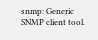snmp: Generic SNMP client tool.